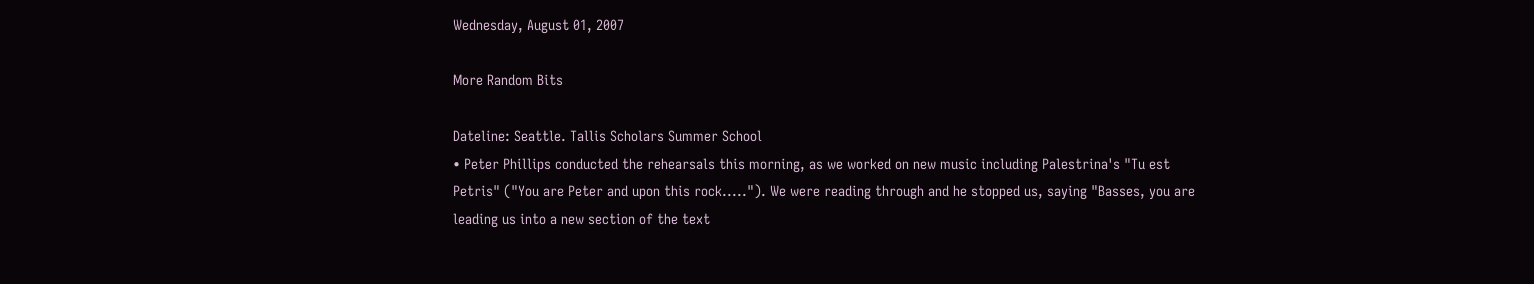Wednesday, August 01, 2007

More Random Bits

Dateline: Seattle. Tallis Scholars Summer School
• Peter Phillips conducted the rehearsals this morning, as we worked on new music including Palestrina's "Tu est Petris" ("You are Peter and upon this rock....."). We were reading through and he stopped us, saying "Basses, you are leading us into a new section of the text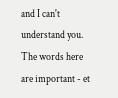and I can't understand you. The words here are important - et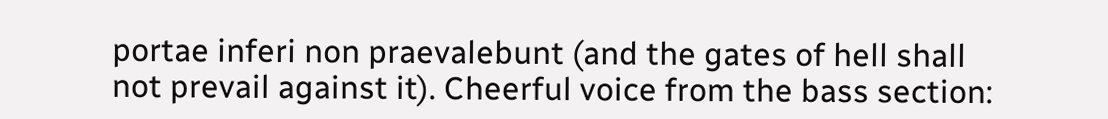portae inferi non praevalebunt (and the gates of hell shall not prevail against it). Cheerful voice from the bass section: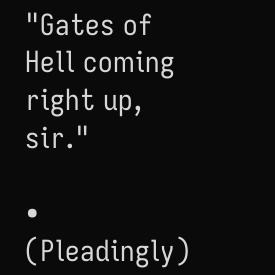"Gates of Hell coming right up, sir."

• (Pleadingly)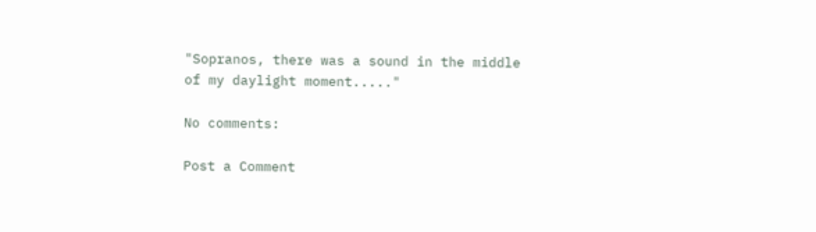"Sopranos, there was a sound in the middle of my daylight moment....."

No comments:

Post a Comment